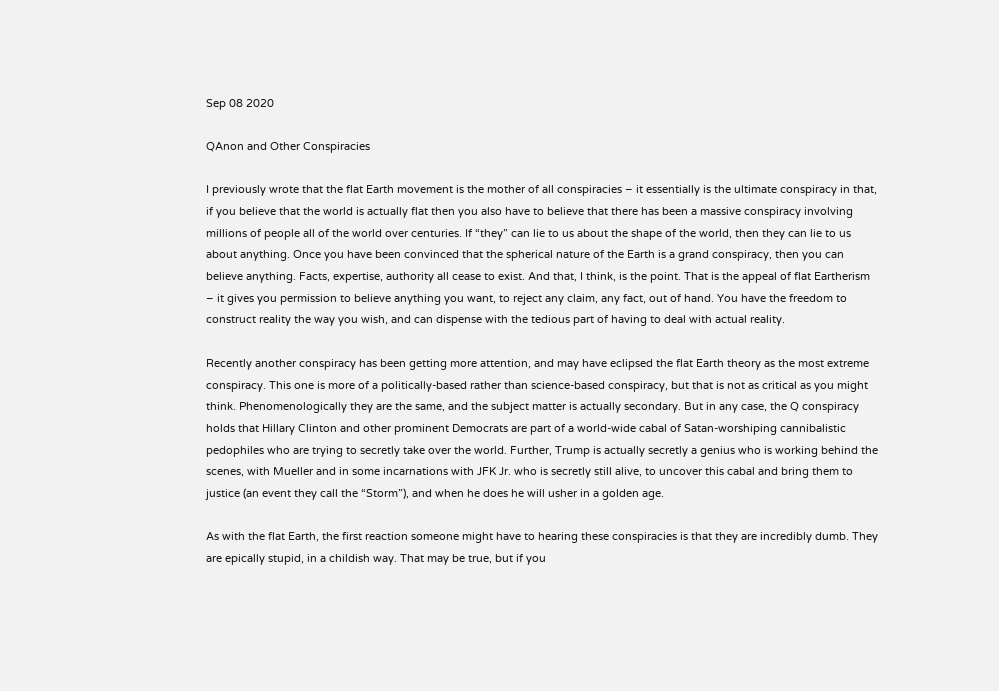Sep 08 2020

QAnon and Other Conspiracies

I previously wrote that the flat Earth movement is the mother of all conspiracies – it essentially is the ultimate conspiracy in that, if you believe that the world is actually flat then you also have to believe that there has been a massive conspiracy involving millions of people all of the world over centuries. If “they” can lie to us about the shape of the world, then they can lie to us about anything. Once you have been convinced that the spherical nature of the Earth is a grand conspiracy, then you can believe anything. Facts, expertise, authority all cease to exist. And that, I think, is the point. That is the appeal of flat Eartherism – it gives you permission to believe anything you want, to reject any claim, any fact, out of hand. You have the freedom to construct reality the way you wish, and can dispense with the tedious part of having to deal with actual reality.

Recently another conspiracy has been getting more attention, and may have eclipsed the flat Earth theory as the most extreme conspiracy. This one is more of a politically-based rather than science-based conspiracy, but that is not as critical as you might think. Phenomenologically they are the same, and the subject matter is actually secondary. But in any case, the Q conspiracy holds that Hillary Clinton and other prominent Democrats are part of a world-wide cabal of Satan-worshiping cannibalistic pedophiles who are trying to secretly take over the world. Further, Trump is actually secretly a genius who is working behind the scenes, with Mueller and in some incarnations with JFK Jr. who is secretly still alive, to uncover this cabal and bring them to justice (an event they call the “Storm”), and when he does he will usher in a golden age.

As with the flat Earth, the first reaction someone might have to hearing these conspiracies is that they are incredibly dumb. They are epically stupid, in a childish way. That may be true, but if you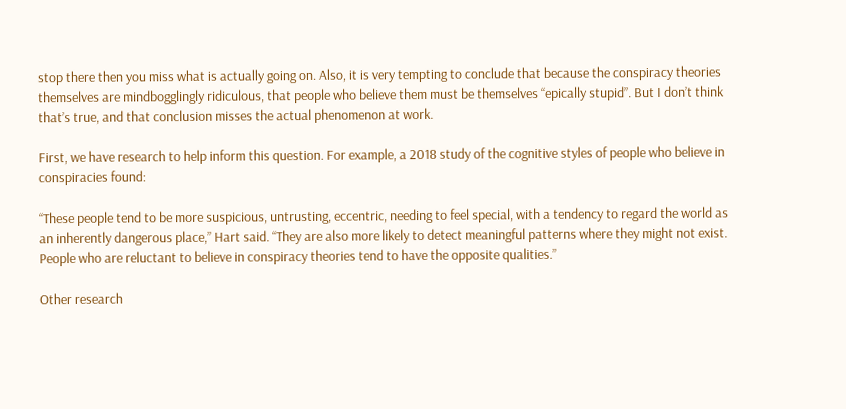stop there then you miss what is actually going on. Also, it is very tempting to conclude that because the conspiracy theories themselves are mindbogglingly ridiculous, that people who believe them must be themselves “epically stupid”. But I don’t think that’s true, and that conclusion misses the actual phenomenon at work.

First, we have research to help inform this question. For example, a 2018 study of the cognitive styles of people who believe in conspiracies found:

“These people tend to be more suspicious, untrusting, eccentric, needing to feel special, with a tendency to regard the world as an inherently dangerous place,” Hart said. “They are also more likely to detect meaningful patterns where they might not exist. People who are reluctant to believe in conspiracy theories tend to have the opposite qualities.”

Other research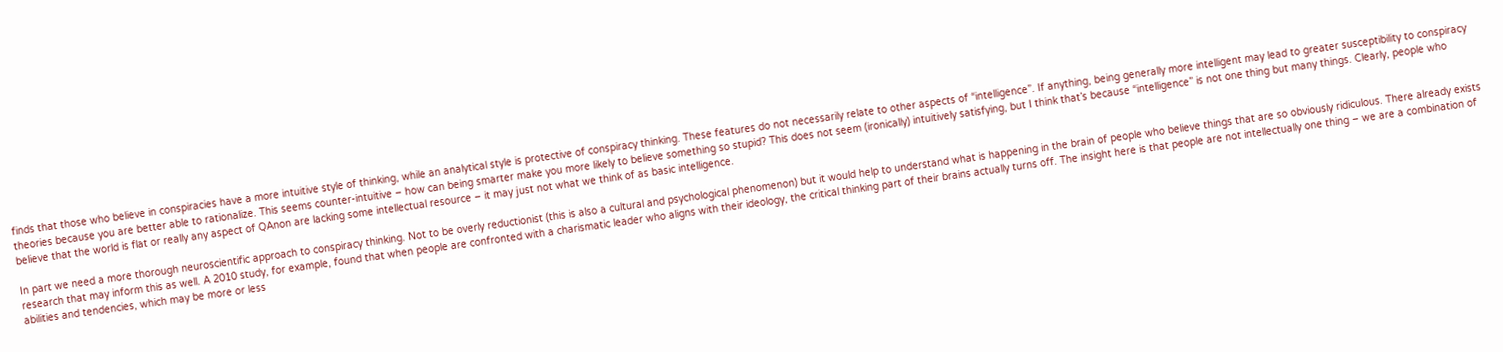finds that those who believe in conspiracies have a more intuitive style of thinking, while an analytical style is protective of conspiracy thinking. These features do not necessarily relate to other aspects of “intelligence”. If anything, being generally more intelligent may lead to greater susceptibility to conspiracy theories because you are better able to rationalize. This seems counter-intuitive – how can being smarter make you more likely to believe something so stupid? This does not seem (ironically) intuitively satisfying, but I think that’s because “intelligence” is not one thing but many things. Clearly, people who believe that the world is flat or really any aspect of QAnon are lacking some intellectual resource – it may just not what we think of as basic intelligence.

In part we need a more thorough neuroscientific approach to conspiracy thinking. Not to be overly reductionist (this is also a cultural and psychological phenomenon) but it would help to understand what is happening in the brain of people who believe things that are so obviously ridiculous. There already exists research that may inform this as well. A 2010 study, for example, found that when people are confronted with a charismatic leader who aligns with their ideology, the critical thinking part of their brains actually turns off. The insight here is that people are not intellectually one thing – we are a combination of abilities and tendencies, which may be more or less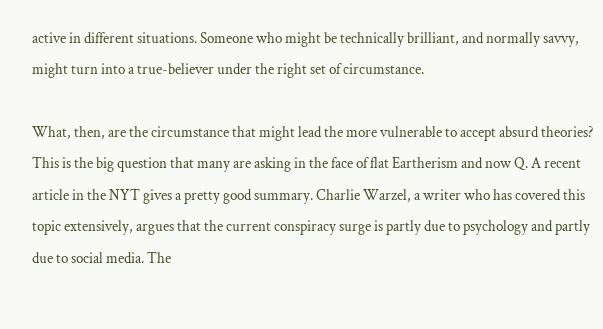active in different situations. Someone who might be technically brilliant, and normally savvy, might turn into a true-believer under the right set of circumstance.

What, then, are the circumstance that might lead the more vulnerable to accept absurd theories? This is the big question that many are asking in the face of flat Eartherism and now Q. A recent article in the NYT gives a pretty good summary. Charlie Warzel, a writer who has covered this topic extensively, argues that the current conspiracy surge is partly due to psychology and partly due to social media. The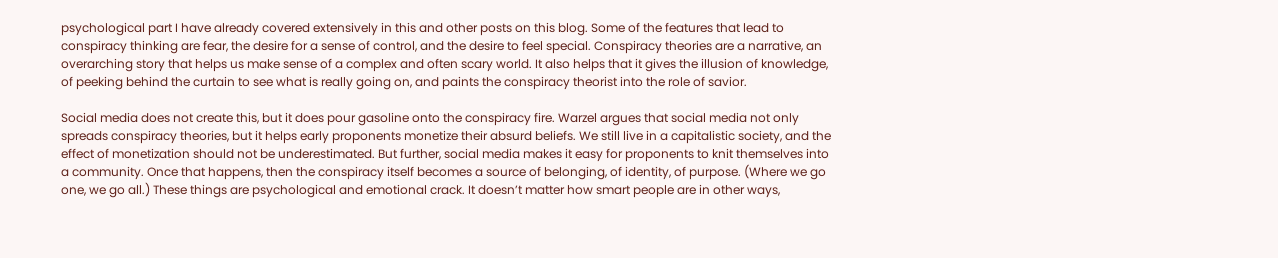psychological part I have already covered extensively in this and other posts on this blog. Some of the features that lead to conspiracy thinking are fear, the desire for a sense of control, and the desire to feel special. Conspiracy theories are a narrative, an overarching story that helps us make sense of a complex and often scary world. It also helps that it gives the illusion of knowledge, of peeking behind the curtain to see what is really going on, and paints the conspiracy theorist into the role of savior.

Social media does not create this, but it does pour gasoline onto the conspiracy fire. Warzel argues that social media not only spreads conspiracy theories, but it helps early proponents monetize their absurd beliefs. We still live in a capitalistic society, and the effect of monetization should not be underestimated. But further, social media makes it easy for proponents to knit themselves into a community. Once that happens, then the conspiracy itself becomes a source of belonging, of identity, of purpose. (Where we go one, we go all.) These things are psychological and emotional crack. It doesn’t matter how smart people are in other ways,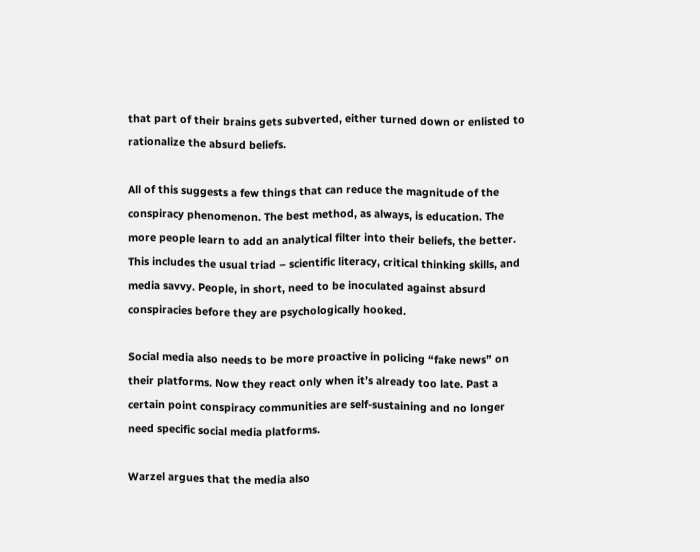that part of their brains gets subverted, either turned down or enlisted to rationalize the absurd beliefs.

All of this suggests a few things that can reduce the magnitude of the conspiracy phenomenon. The best method, as always, is education. The more people learn to add an analytical filter into their beliefs, the better. This includes the usual triad – scientific literacy, critical thinking skills, and media savvy. People, in short, need to be inoculated against absurd conspiracies before they are psychologically hooked.

Social media also needs to be more proactive in policing “fake news” on their platforms. Now they react only when it’s already too late. Past a certain point conspiracy communities are self-sustaining and no longer need specific social media platforms.

Warzel argues that the media also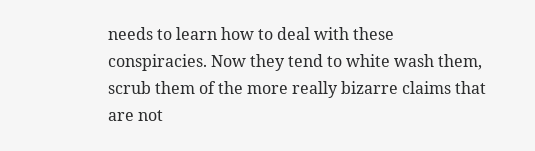needs to learn how to deal with these conspiracies. Now they tend to white wash them, scrub them of the more really bizarre claims that are not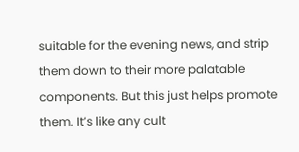suitable for the evening news, and strip them down to their more palatable components. But this just helps promote them. It’s like any cult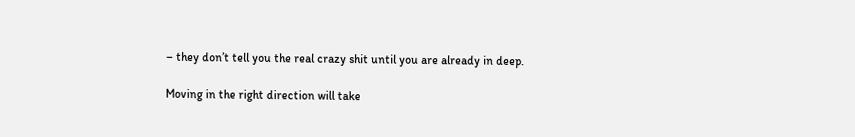– they don’t tell you the real crazy shit until you are already in deep.

Moving in the right direction will take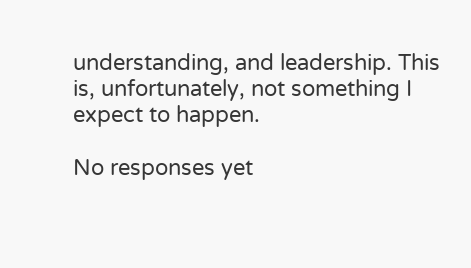understanding, and leadership. This is, unfortunately, not something I expect to happen.

No responses yet